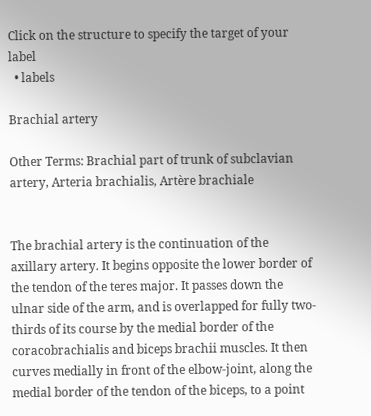Click on the structure to specify the target of your label
  • labels

Brachial artery

Other Terms: Brachial part of trunk of subclavian artery, Arteria brachialis, Artère brachiale


The brachial artery is the continuation of the axillary artery. It begins opposite the lower border of the tendon of the teres major. It passes down the ulnar side of the arm, and is overlapped for fully two-thirds of its course by the medial border of the coracobrachialis and biceps brachii muscles. It then curves medially in front of the elbow-joint, along the medial border of the tendon of the biceps, to a point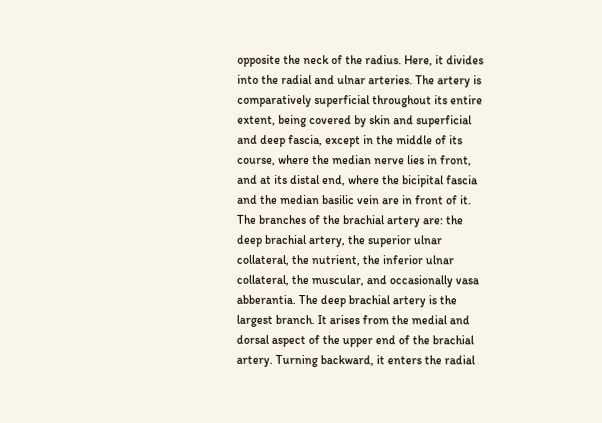opposite the neck of the radius. Here, it divides into the radial and ulnar arteries. The artery is comparatively superficial throughout its entire extent, being covered by skin and superficial and deep fascia, except in the middle of its course, where the median nerve lies in front, and at its distal end, where the bicipital fascia and the median basilic vein are in front of it. The branches of the brachial artery are: the deep brachial artery, the superior ulnar collateral, the nutrient, the inferior ulnar collateral, the muscular, and occasionally vasa abberantia. The deep brachial artery is the largest branch. It arises from the medial and dorsal aspect of the upper end of the brachial artery. Turning backward, it enters the radial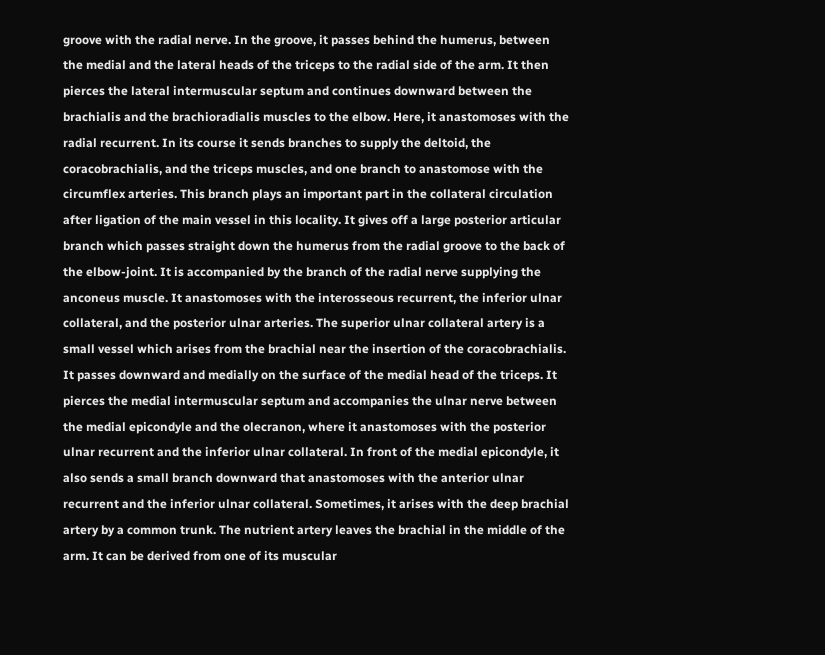groove with the radial nerve. In the groove, it passes behind the humerus, between the medial and the lateral heads of the triceps to the radial side of the arm. It then pierces the lateral intermuscular septum and continues downward between the brachialis and the brachioradialis muscles to the elbow. Here, it anastomoses with the radial recurrent. In its course it sends branches to supply the deltoid, the coracobrachialis, and the triceps muscles, and one branch to anastomose with the circumflex arteries. This branch plays an important part in the collateral circulation after ligation of the main vessel in this locality. It gives off a large posterior articular branch which passes straight down the humerus from the radial groove to the back of the elbow-joint. It is accompanied by the branch of the radial nerve supplying the anconeus muscle. It anastomoses with the interosseous recurrent, the inferior ulnar collateral, and the posterior ulnar arteries. The superior ulnar collateral artery is a small vessel which arises from the brachial near the insertion of the coracobrachialis. It passes downward and medially on the surface of the medial head of the triceps. It pierces the medial intermuscular septum and accompanies the ulnar nerve between the medial epicondyle and the olecranon, where it anastomoses with the posterior ulnar recurrent and the inferior ulnar collateral. In front of the medial epicondyle, it also sends a small branch downward that anastomoses with the anterior ulnar recurrent and the inferior ulnar collateral. Sometimes, it arises with the deep brachial artery by a common trunk. The nutrient artery leaves the brachial in the middle of the arm. It can be derived from one of its muscular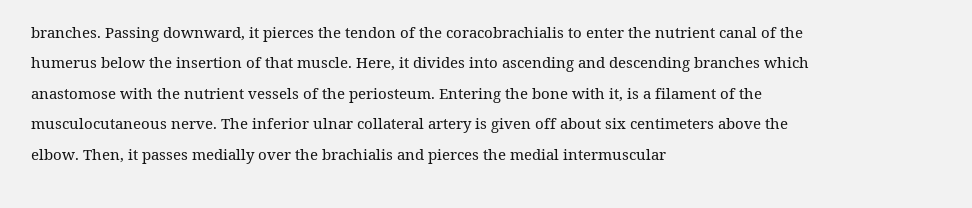branches. Passing downward, it pierces the tendon of the coracobrachialis to enter the nutrient canal of the humerus below the insertion of that muscle. Here, it divides into ascending and descending branches which anastomose with the nutrient vessels of the periosteum. Entering the bone with it, is a filament of the musculocutaneous nerve. The inferior ulnar collateral artery is given off about six centimeters above the elbow. Then, it passes medially over the brachialis and pierces the medial intermuscular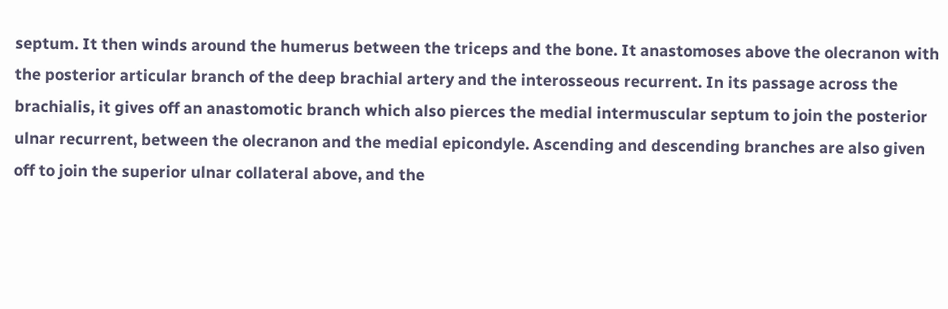septum. It then winds around the humerus between the triceps and the bone. It anastomoses above the olecranon with the posterior articular branch of the deep brachial artery and the interosseous recurrent. In its passage across the brachialis, it gives off an anastomotic branch which also pierces the medial intermuscular septum to join the posterior ulnar recurrent, between the olecranon and the medial epicondyle. Ascending and descending branches are also given off to join the superior ulnar collateral above, and the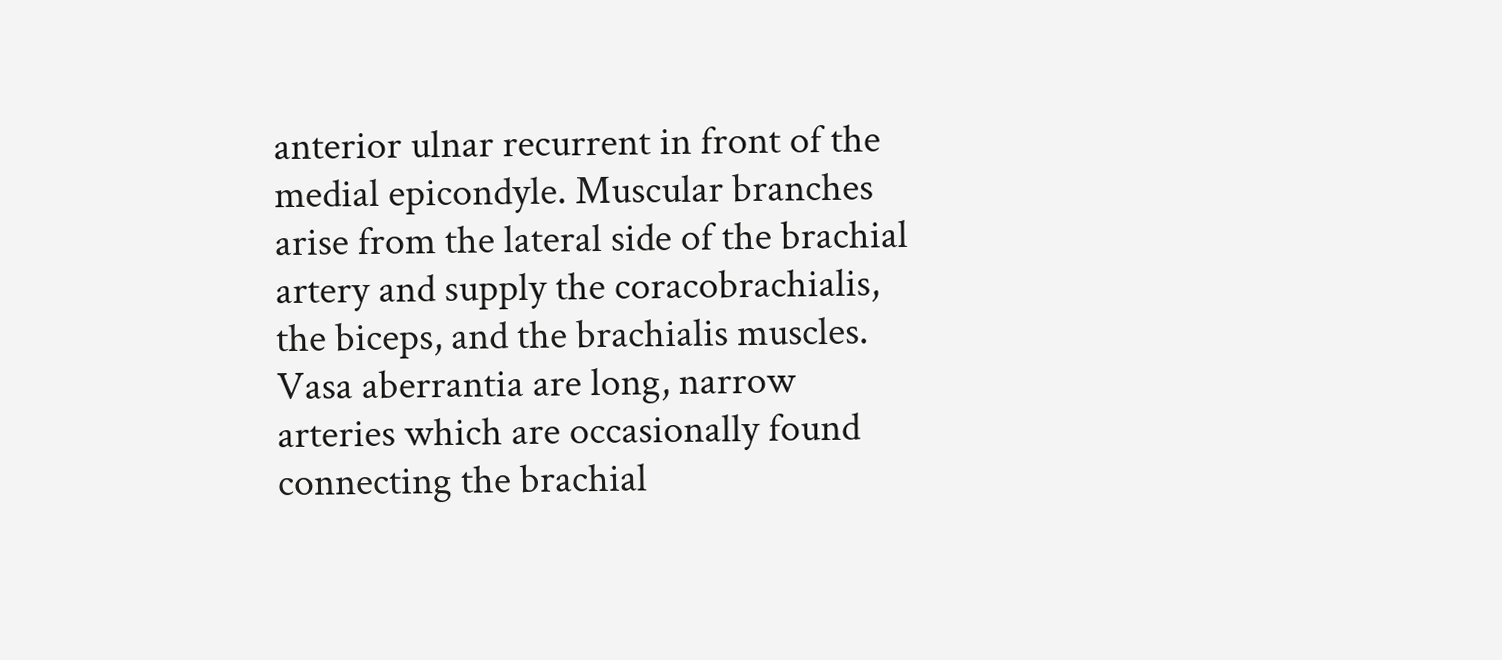anterior ulnar recurrent in front of the medial epicondyle. Muscular branches arise from the lateral side of the brachial artery and supply the coracobrachialis, the biceps, and the brachialis muscles. Vasa aberrantia are long, narrow arteries which are occasionally found connecting the brachial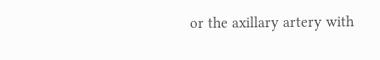or the axillary artery with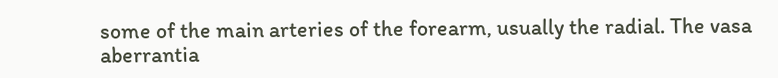some of the main arteries of the forearm, usually the radial. The vasa aberrantia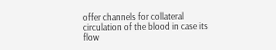offer channels for collateral circulation of the blood in case its flow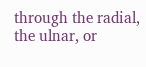through the radial, the ulnar, or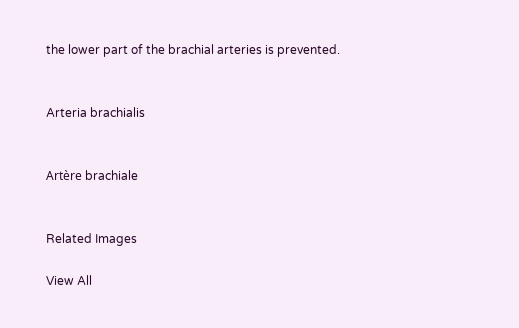the lower part of the brachial arteries is prevented.


Arteria brachialis


Artère brachiale


Related Images

View All